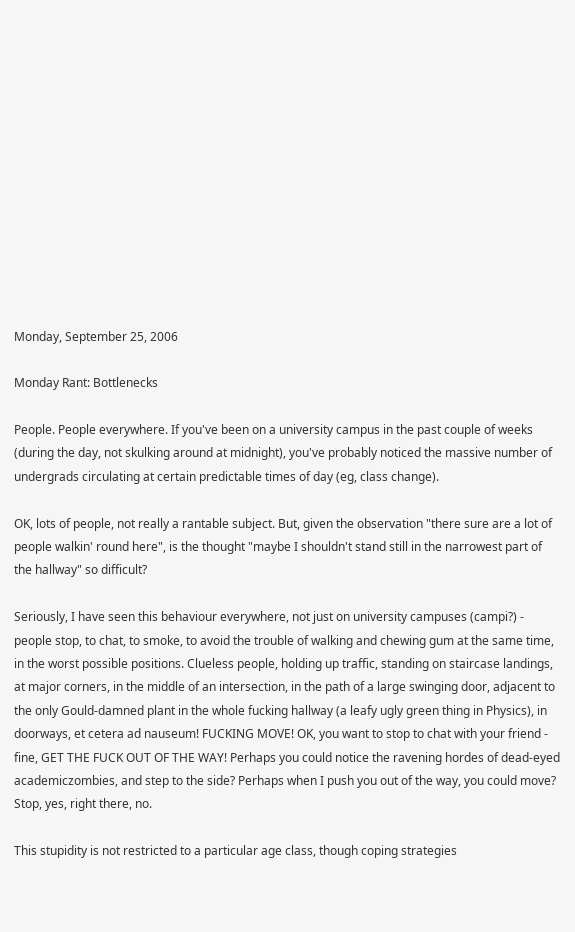Monday, September 25, 2006

Monday Rant: Bottlenecks

People. People everywhere. If you've been on a university campus in the past couple of weeks (during the day, not skulking around at midnight), you've probably noticed the massive number of undergrads circulating at certain predictable times of day (eg, class change).

OK, lots of people, not really a rantable subject. But, given the observation "there sure are a lot of people walkin' round here", is the thought "maybe I shouldn't stand still in the narrowest part of the hallway" so difficult?

Seriously, I have seen this behaviour everywhere, not just on university campuses (campi?) - people stop, to chat, to smoke, to avoid the trouble of walking and chewing gum at the same time, in the worst possible positions. Clueless people, holding up traffic, standing on staircase landings, at major corners, in the middle of an intersection, in the path of a large swinging door, adjacent to the only Gould-damned plant in the whole fucking hallway (a leafy ugly green thing in Physics), in doorways, et cetera ad nauseum! FUCKING MOVE! OK, you want to stop to chat with your friend - fine, GET THE FUCK OUT OF THE WAY! Perhaps you could notice the ravening hordes of dead-eyed academiczombies, and step to the side? Perhaps when I push you out of the way, you could move? Stop, yes, right there, no.

This stupidity is not restricted to a particular age class, though coping strategies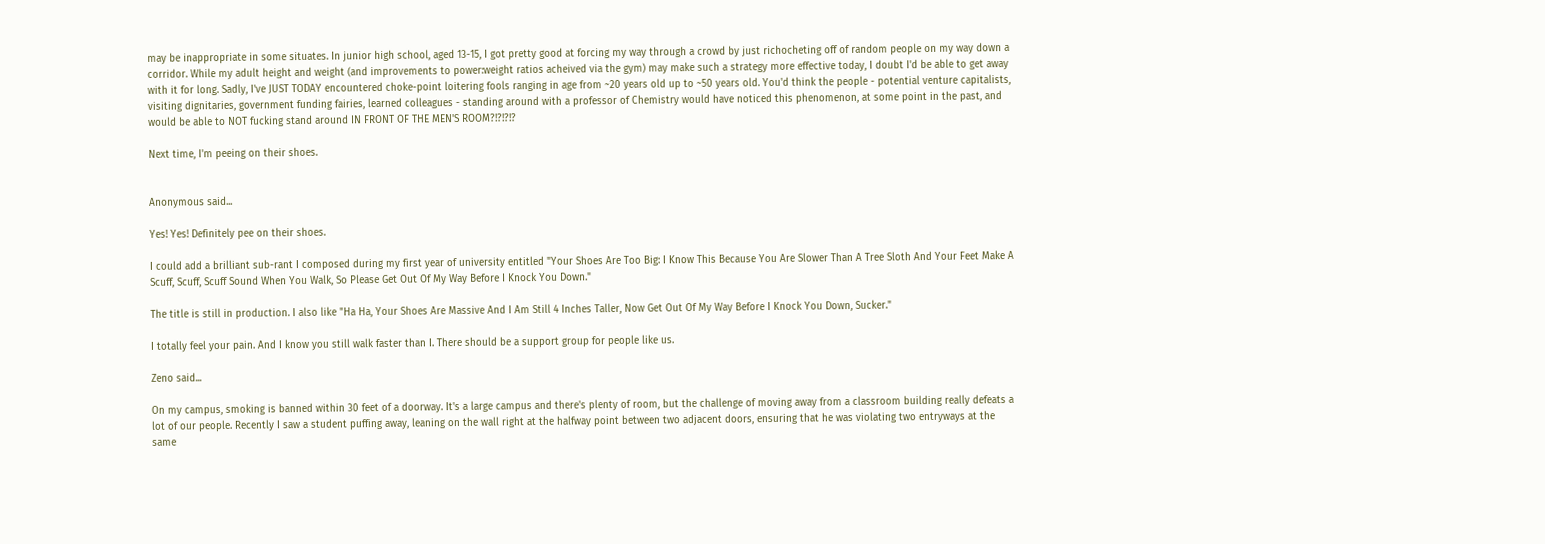may be inappropriate in some situates. In junior high school, aged 13-15, I got pretty good at forcing my way through a crowd by just richocheting off of random people on my way down a corridor. While my adult height and weight (and improvements to power:weight ratios acheived via the gym) may make such a strategy more effective today, I doubt I'd be able to get away with it for long. Sadly, I've JUST TODAY encountered choke-point loitering fools ranging in age from ~20 years old up to ~50 years old. You'd think the people - potential venture capitalists, visiting dignitaries, government funding fairies, learned colleagues - standing around with a professor of Chemistry would have noticed this phenomenon, at some point in the past, and would be able to NOT fucking stand around IN FRONT OF THE MEN'S ROOM?!?!?!?

Next time, I'm peeing on their shoes.


Anonymous said...

Yes! Yes! Definitely pee on their shoes.

I could add a brilliant sub-rant I composed during my first year of university entitled "Your Shoes Are Too Big: I Know This Because You Are Slower Than A Tree Sloth And Your Feet Make A Scuff, Scuff, Scuff Sound When You Walk, So Please Get Out Of My Way Before I Knock You Down."

The title is still in production. I also like "Ha Ha, Your Shoes Are Massive And I Am Still 4 Inches Taller, Now Get Out Of My Way Before I Knock You Down, Sucker."

I totally feel your pain. And I know you still walk faster than I. There should be a support group for people like us.

Zeno said...

On my campus, smoking is banned within 30 feet of a doorway. It's a large campus and there's plenty of room, but the challenge of moving away from a classroom building really defeats a lot of our people. Recently I saw a student puffing away, leaning on the wall right at the halfway point between two adjacent doors, ensuring that he was violating two entryways at the same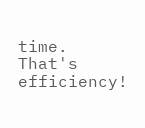time. That's efficiency!